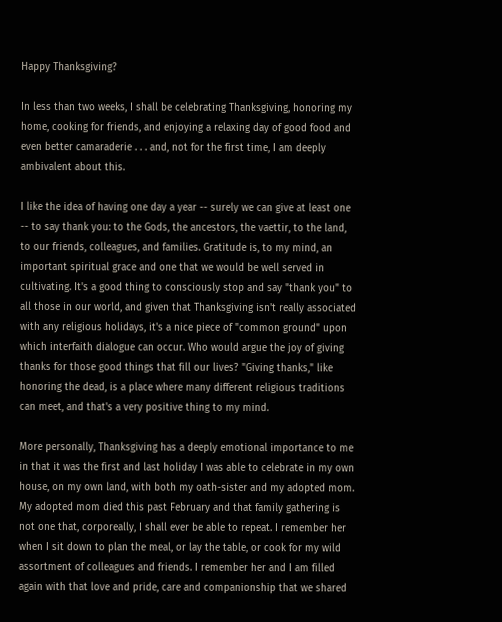Happy Thanksgiving?

In less than two weeks, I shall be celebrating Thanksgiving, honoring my home, cooking for friends, and enjoying a relaxing day of good food and even better camaraderie . . . and, not for the first time, I am deeply ambivalent about this.

I like the idea of having one day a year -- surely we can give at least one -- to say thank you: to the Gods, the ancestors, the vaettir, to the land, to our friends, colleagues, and families. Gratitude is, to my mind, an important spiritual grace and one that we would be well served in cultivating. It's a good thing to consciously stop and say "thank you" to all those in our world, and given that Thanksgiving isn't really associated with any religious holidays, it's a nice piece of "common ground" upon which interfaith dialogue can occur. Who would argue the joy of giving thanks for those good things that fill our lives? "Giving thanks," like honoring the dead, is a place where many different religious traditions can meet, and that's a very positive thing to my mind.

More personally, Thanksgiving has a deeply emotional importance to me in that it was the first and last holiday I was able to celebrate in my own house, on my own land, with both my oath-sister and my adopted mom. My adopted mom died this past February and that family gathering is not one that, corporeally, I shall ever be able to repeat. I remember her when I sit down to plan the meal, or lay the table, or cook for my wild assortment of colleagues and friends. I remember her and I am filled again with that love and pride, care and companionship that we shared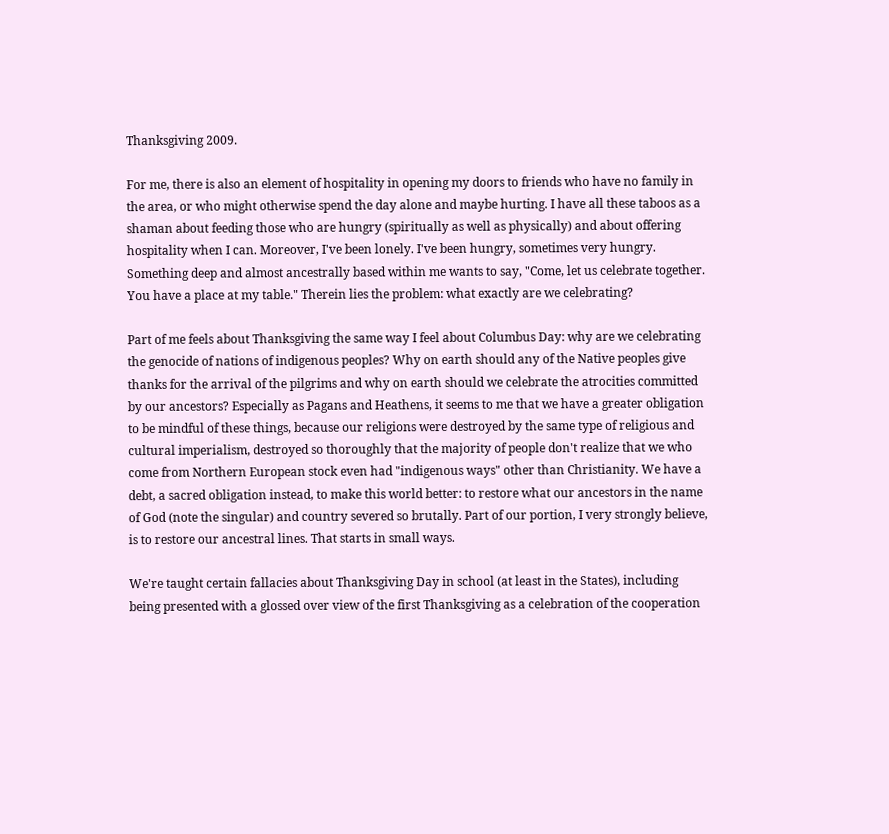Thanksgiving 2009.

For me, there is also an element of hospitality in opening my doors to friends who have no family in the area, or who might otherwise spend the day alone and maybe hurting. I have all these taboos as a shaman about feeding those who are hungry (spiritually as well as physically) and about offering hospitality when I can. Moreover, I've been lonely. I've been hungry, sometimes very hungry. Something deep and almost ancestrally based within me wants to say, "Come, let us celebrate together. You have a place at my table." Therein lies the problem: what exactly are we celebrating?

Part of me feels about Thanksgiving the same way I feel about Columbus Day: why are we celebrating the genocide of nations of indigenous peoples? Why on earth should any of the Native peoples give thanks for the arrival of the pilgrims and why on earth should we celebrate the atrocities committed by our ancestors? Especially as Pagans and Heathens, it seems to me that we have a greater obligation to be mindful of these things, because our religions were destroyed by the same type of religious and cultural imperialism, destroyed so thoroughly that the majority of people don't realize that we who come from Northern European stock even had "indigenous ways" other than Christianity. We have a debt, a sacred obligation instead, to make this world better: to restore what our ancestors in the name of God (note the singular) and country severed so brutally. Part of our portion, I very strongly believe, is to restore our ancestral lines. That starts in small ways.

We're taught certain fallacies about Thanksgiving Day in school (at least in the States), including being presented with a glossed over view of the first Thanksgiving as a celebration of the cooperation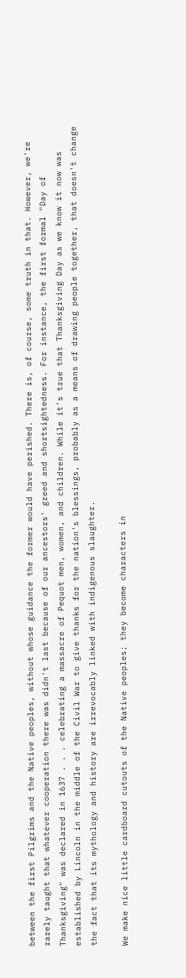between the first Pilgrims and the Native peoples, without whose guidance the former would have perished. There is, of course, some truth in that. However, we're rarely taught that whatever cooperation there was didn't last because of our ancestors' greed and shortsightedness. For instance, the first formal "Day of Thanksgiving" was declared in 1637 . . . celebrating a massacre of Pequot men, women, and children. While it's true that Thanksgiving Day as we know it now was established by Lincoln in the middle of the Civil War to give thanks for the nation's blessings, probably as a means of drawing people together, that doesn't change the fact that its mythology and history are irrevocably linked with indigenous slaughter.

We make nice little cardboard cutouts of the Native peoples; they become characters in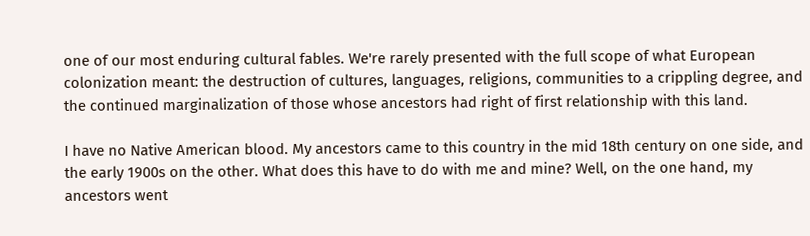one of our most enduring cultural fables. We're rarely presented with the full scope of what European colonization meant: the destruction of cultures, languages, religions, communities to a crippling degree, and the continued marginalization of those whose ancestors had right of first relationship with this land.

I have no Native American blood. My ancestors came to this country in the mid 18th century on one side, and the early 1900s on the other. What does this have to do with me and mine? Well, on the one hand, my ancestors went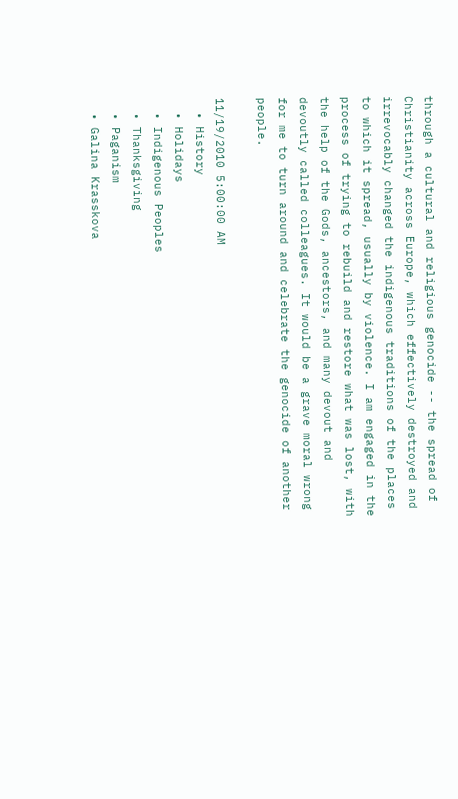through a cultural and religious genocide -- the spread of Christianity across Europe, which effectively destroyed and irrevocably changed the indigenous traditions of the places to which it spread, usually by violence. I am engaged in the process of trying to rebuild and restore what was lost, with the help of the Gods, ancestors, and many devout and devoutly called colleagues. It would be a grave moral wrong for me to turn around and celebrate the genocide of another people.

11/19/2010 5:00:00 AM
  • History
  • Holidays
  • Indigenous Peoples
  • Thanksgiving
  • Paganism
  • Galina Krasskova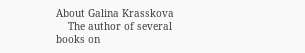About Galina Krasskova
    The author of several books on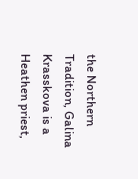the Northern Tradition, Galina Krasskova is a Heathen priest,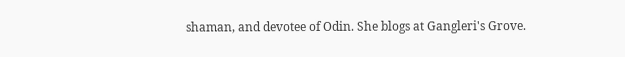shaman, and devotee of Odin. She blogs at Gangleri's Grove.